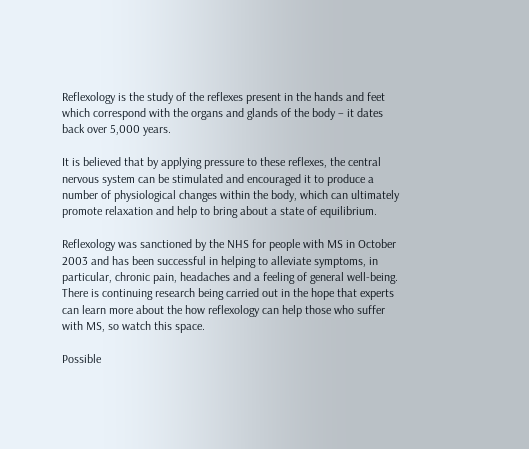Reflexology is the study of the reflexes present in the hands and feet which correspond with the organs and glands of the body – it dates back over 5,000 years.

It is believed that by applying pressure to these reflexes, the central nervous system can be stimulated and encouraged it to produce a number of physiological changes within the body, which can ultimately promote relaxation and help to bring about a state of equilibrium.

Reflexology was sanctioned by the NHS for people with MS in October 2003 and has been successful in helping to alleviate symptoms, in particular, chronic pain, headaches and a feeling of general well-being. There is continuing research being carried out in the hope that experts can learn more about the how reflexology can help those who suffer with MS, so watch this space.

Possible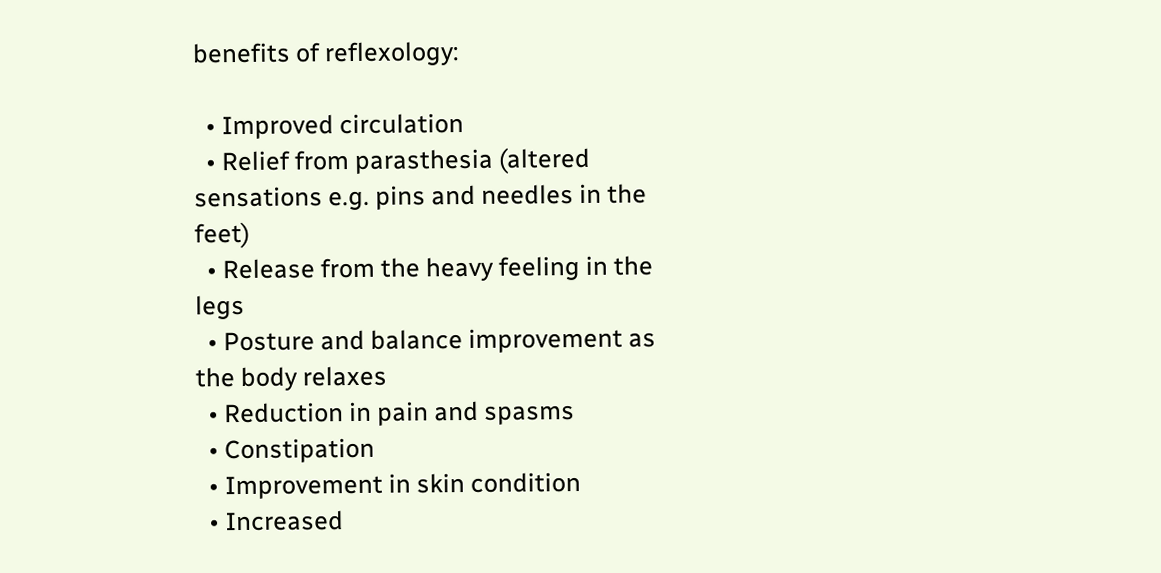benefits of reflexology:

  • Improved circulation
  • Relief from parasthesia (altered sensations e.g. pins and needles in the feet)
  • Release from the heavy feeling in the legs
  • Posture and balance improvement as the body relaxes
  • Reduction in pain and spasms
  • Constipation
  • Improvement in skin condition
  • Increased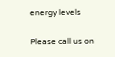energy levels

Please call us on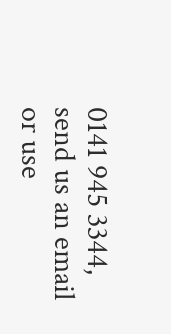0141 945 3344, send us an email or use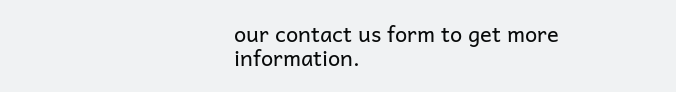our contact us form to get more information.